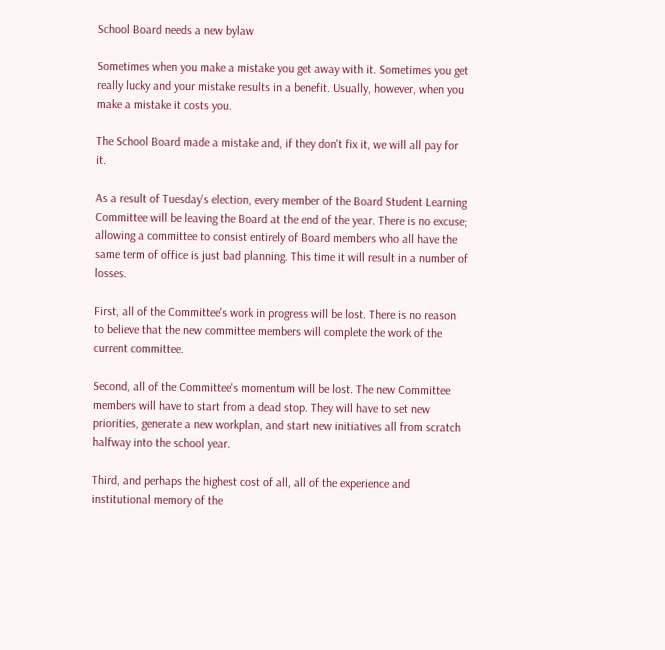School Board needs a new bylaw

Sometimes when you make a mistake you get away with it. Sometimes you get really lucky and your mistake results in a benefit. Usually, however, when you make a mistake it costs you.

The School Board made a mistake and, if they don't fix it, we will all pay for it.

As a result of Tuesday's election, every member of the Board Student Learning Committee will be leaving the Board at the end of the year. There is no excuse; allowing a committee to consist entirely of Board members who all have the same term of office is just bad planning. This time it will result in a number of losses.

First, all of the Committee's work in progress will be lost. There is no reason to believe that the new committee members will complete the work of the current committee.

Second, all of the Committee's momentum will be lost. The new Committee members will have to start from a dead stop. They will have to set new priorities, generate a new workplan, and start new initiatives all from scratch halfway into the school year.

Third, and perhaps the highest cost of all, all of the experience and institutional memory of the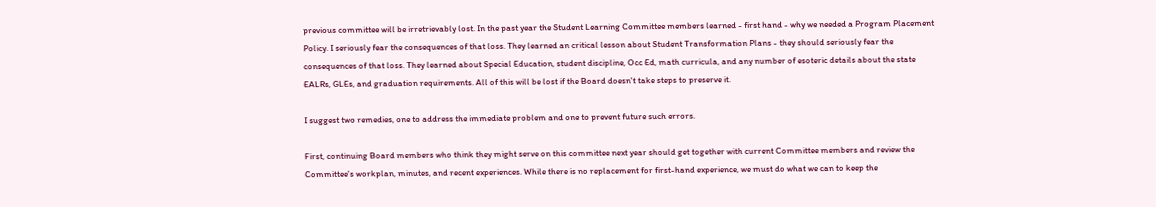previous committee will be irretrievably lost. In the past year the Student Learning Committee members learned - first hand - why we needed a Program Placement Policy. I seriously fear the consequences of that loss. They learned an critical lesson about Student Transformation Plans - they should seriously fear the consequences of that loss. They learned about Special Education, student discipline, Occ Ed, math curricula, and any number of esoteric details about the state EALRs, GLEs, and graduation requirements. All of this will be lost if the Board doesn't take steps to preserve it.

I suggest two remedies, one to address the immediate problem and one to prevent future such errors.

First, continuing Board members who think they might serve on this committee next year should get together with current Committee members and review the Committee's workplan, minutes, and recent experiences. While there is no replacement for first-hand experience, we must do what we can to keep the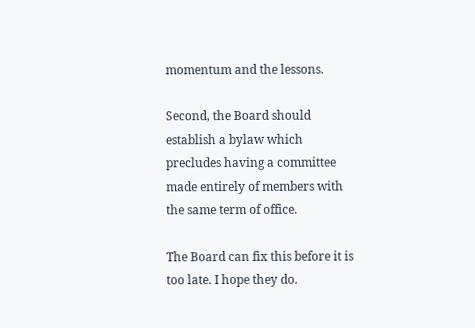momentum and the lessons.

Second, the Board should establish a bylaw which precludes having a committee made entirely of members with the same term of office.

The Board can fix this before it is too late. I hope they do.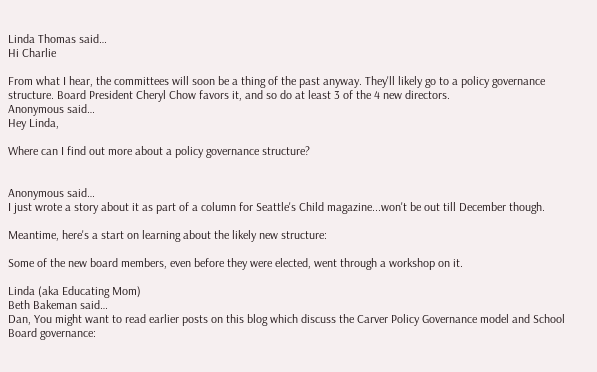Linda Thomas said…
Hi Charlie

From what I hear, the committees will soon be a thing of the past anyway. They'll likely go to a policy governance structure. Board President Cheryl Chow favors it, and so do at least 3 of the 4 new directors.
Anonymous said…
Hey Linda,

Where can I find out more about a policy governance structure?


Anonymous said…
I just wrote a story about it as part of a column for Seattle's Child magazine...won't be out till December though.

Meantime, here's a start on learning about the likely new structure:

Some of the new board members, even before they were elected, went through a workshop on it.

Linda (aka Educating Mom)
Beth Bakeman said…
Dan, You might want to read earlier posts on this blog which discuss the Carver Policy Governance model and School Board governance: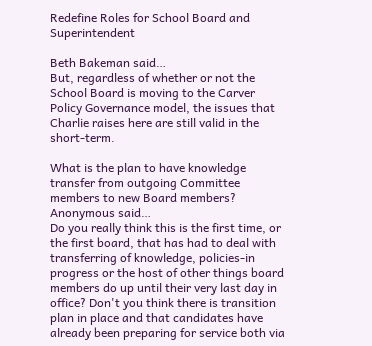Redefine Roles for School Board and Superintendent

Beth Bakeman said…
But, regardless of whether or not the School Board is moving to the Carver Policy Governance model, the issues that Charlie raises here are still valid in the short-term.

What is the plan to have knowledge transfer from outgoing Committee members to new Board members?
Anonymous said…
Do you really think this is the first time, or the first board, that has had to deal with transferring of knowledge, policies-in progress or the host of other things board members do up until their very last day in office? Don't you think there is transition plan in place and that candidates have already been preparing for service both via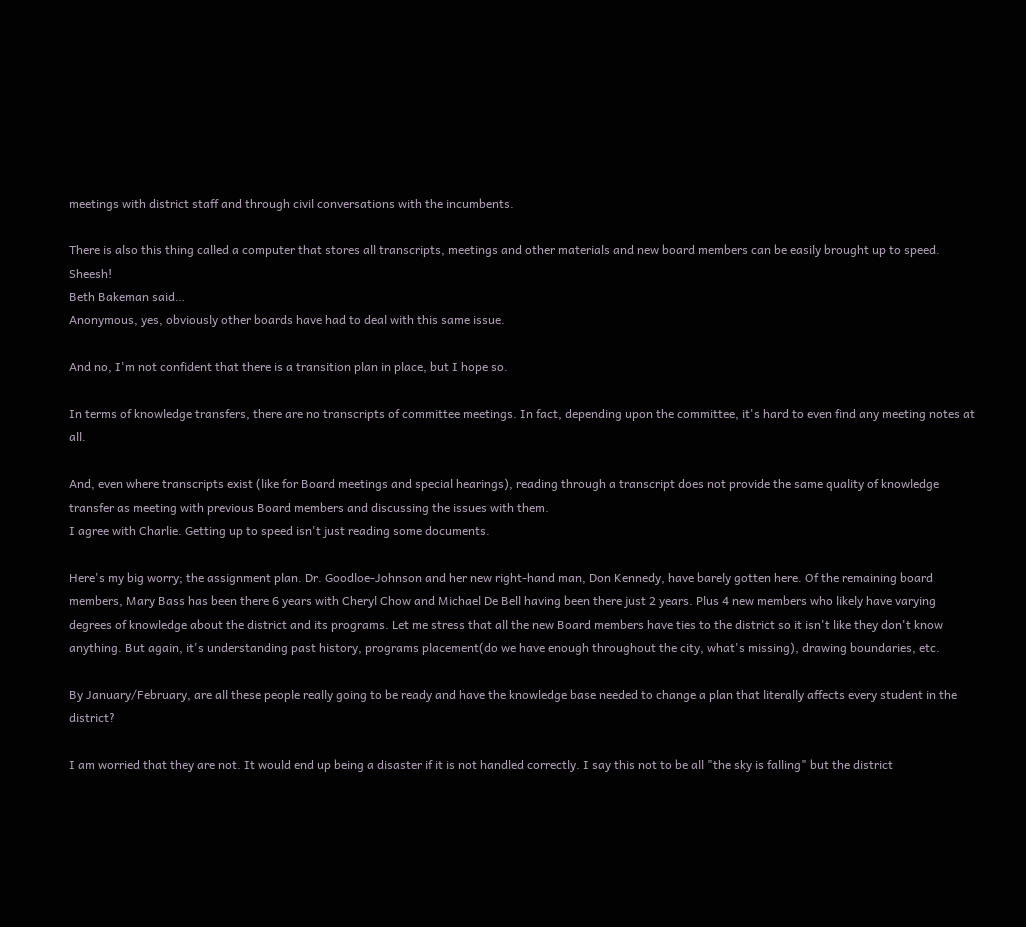meetings with district staff and through civil conversations with the incumbents.

There is also this thing called a computer that stores all transcripts, meetings and other materials and new board members can be easily brought up to speed. Sheesh!
Beth Bakeman said…
Anonymous, yes, obviously other boards have had to deal with this same issue.

And no, I'm not confident that there is a transition plan in place, but I hope so.

In terms of knowledge transfers, there are no transcripts of committee meetings. In fact, depending upon the committee, it's hard to even find any meeting notes at all.

And, even where transcripts exist (like for Board meetings and special hearings), reading through a transcript does not provide the same quality of knowledge transfer as meeting with previous Board members and discussing the issues with them.
I agree with Charlie. Getting up to speed isn't just reading some documents.

Here's my big worry; the assignment plan. Dr. Goodloe-Johnson and her new right-hand man, Don Kennedy, have barely gotten here. Of the remaining board members, Mary Bass has been there 6 years with Cheryl Chow and Michael De Bell having been there just 2 years. Plus 4 new members who likely have varying degrees of knowledge about the district and its programs. Let me stress that all the new Board members have ties to the district so it isn't like they don't know anything. But again, it's understanding past history, programs placement(do we have enough throughout the city, what's missing), drawing boundaries, etc.

By January/February, are all these people really going to be ready and have the knowledge base needed to change a plan that literally affects every student in the district?

I am worried that they are not. It would end up being a disaster if it is not handled correctly. I say this not to be all "the sky is falling" but the district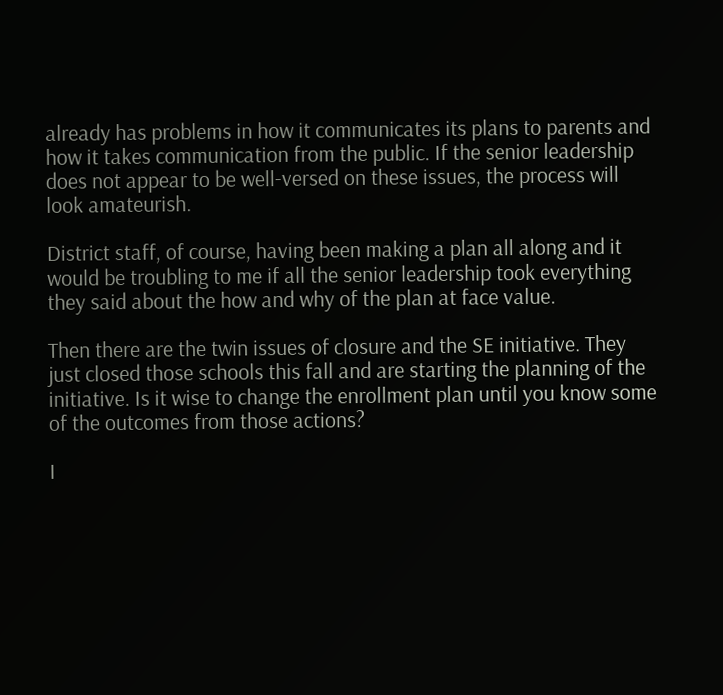already has problems in how it communicates its plans to parents and how it takes communication from the public. If the senior leadership does not appear to be well-versed on these issues, the process will look amateurish.

District staff, of course, having been making a plan all along and it would be troubling to me if all the senior leadership took everything they said about the how and why of the plan at face value.

Then there are the twin issues of closure and the SE initiative. They just closed those schools this fall and are starting the planning of the initiative. Is it wise to change the enrollment plan until you know some of the outcomes from those actions?

I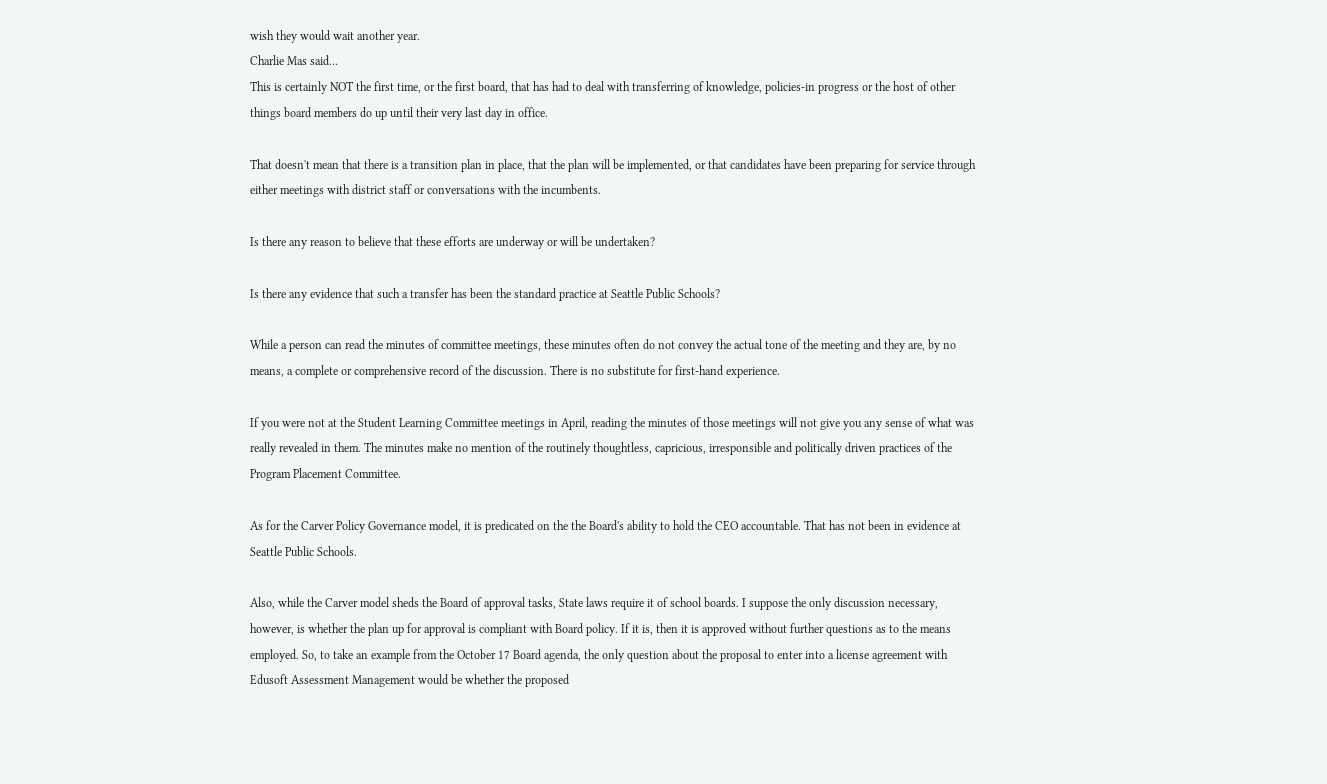wish they would wait another year.
Charlie Mas said…
This is certainly NOT the first time, or the first board, that has had to deal with transferring of knowledge, policies-in progress or the host of other things board members do up until their very last day in office.

That doesn't mean that there is a transition plan in place, that the plan will be implemented, or that candidates have been preparing for service through either meetings with district staff or conversations with the incumbents.

Is there any reason to believe that these efforts are underway or will be undertaken?

Is there any evidence that such a transfer has been the standard practice at Seattle Public Schools?

While a person can read the minutes of committee meetings, these minutes often do not convey the actual tone of the meeting and they are, by no means, a complete or comprehensive record of the discussion. There is no substitute for first-hand experience.

If you were not at the Student Learning Committee meetings in April, reading the minutes of those meetings will not give you any sense of what was really revealed in them. The minutes make no mention of the routinely thoughtless, capricious, irresponsible and politically driven practices of the Program Placement Committee.

As for the Carver Policy Governance model, it is predicated on the the Board's ability to hold the CEO accountable. That has not been in evidence at Seattle Public Schools.

Also, while the Carver model sheds the Board of approval tasks, State laws require it of school boards. I suppose the only discussion necessary, however, is whether the plan up for approval is compliant with Board policy. If it is, then it is approved without further questions as to the means employed. So, to take an example from the October 17 Board agenda, the only question about the proposal to enter into a license agreement with Edusoft Assessment Management would be whether the proposed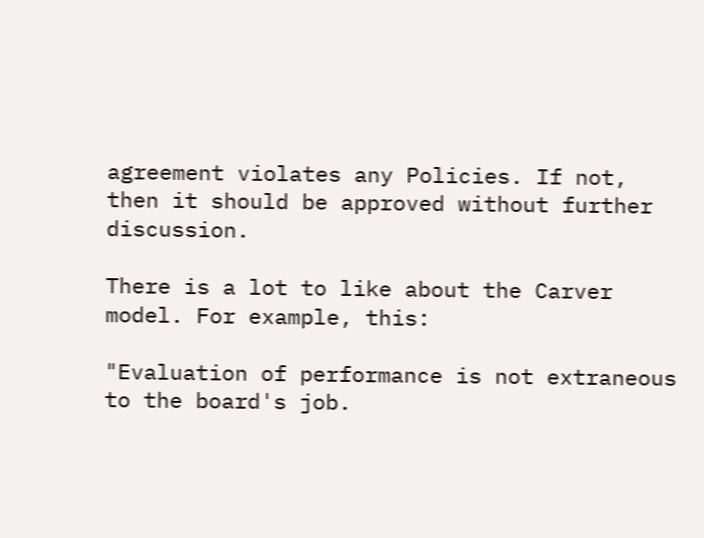agreement violates any Policies. If not, then it should be approved without further discussion.

There is a lot to like about the Carver model. For example, this:

"Evaluation of performance is not extraneous to the board's job.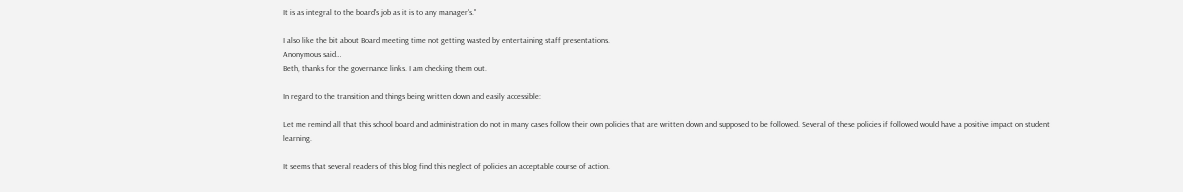It is as integral to the board's job as it is to any manager's."

I also like the bit about Board meeting time not getting wasted by entertaining staff presentations.
Anonymous said…
Beth, thanks for the governance links. I am checking them out.

In regard to the transition and things being written down and easily accessible:

Let me remind all that this school board and administration do not in many cases follow their own policies that are written down and supposed to be followed. Several of these policies if followed would have a positive impact on student learning.

It seems that several readers of this blog find this neglect of policies an acceptable course of action.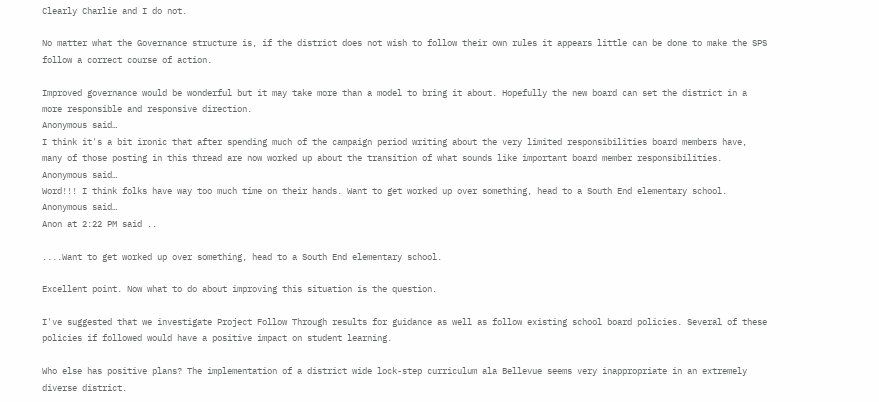Clearly Charlie and I do not.

No matter what the Governance structure is, if the district does not wish to follow their own rules it appears little can be done to make the SPS follow a correct course of action.

Improved governance would be wonderful but it may take more than a model to bring it about. Hopefully the new board can set the district in a more responsible and responsive direction.
Anonymous said…
I think it's a bit ironic that after spending much of the campaign period writing about the very limited responsibilities board members have, many of those posting in this thread are now worked up about the transition of what sounds like important board member responsibilities.
Anonymous said…
Word!!! I think folks have way too much time on their hands. Want to get worked up over something, head to a South End elementary school.
Anonymous said…
Anon at 2:22 PM said ..

....Want to get worked up over something, head to a South End elementary school.

Excellent point. Now what to do about improving this situation is the question.

I've suggested that we investigate Project Follow Through results for guidance as well as follow existing school board policies. Several of these policies if followed would have a positive impact on student learning.

Who else has positive plans? The implementation of a district wide lock-step curriculum ala Bellevue seems very inappropriate in an extremely diverse district.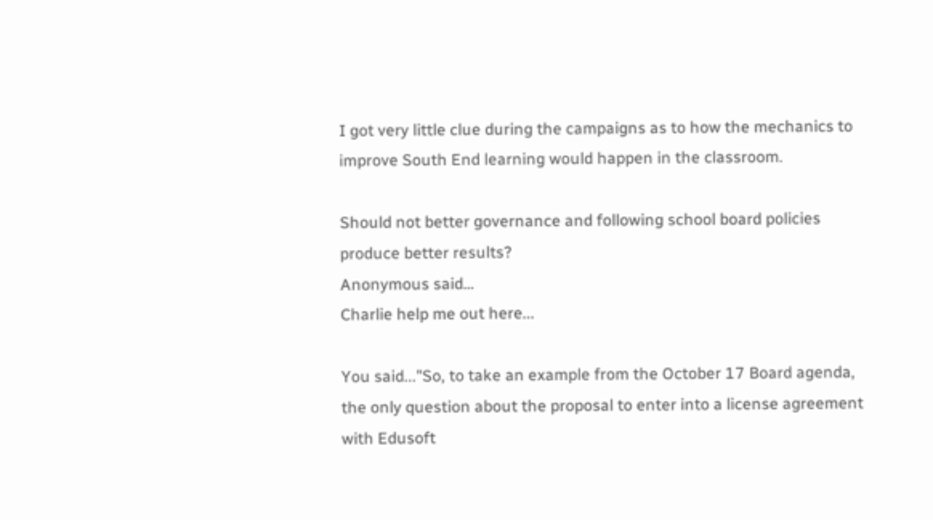I got very little clue during the campaigns as to how the mechanics to improve South End learning would happen in the classroom.

Should not better governance and following school board policies produce better results?
Anonymous said…
Charlie help me out here...

You said..."So, to take an example from the October 17 Board agenda, the only question about the proposal to enter into a license agreement with Edusoft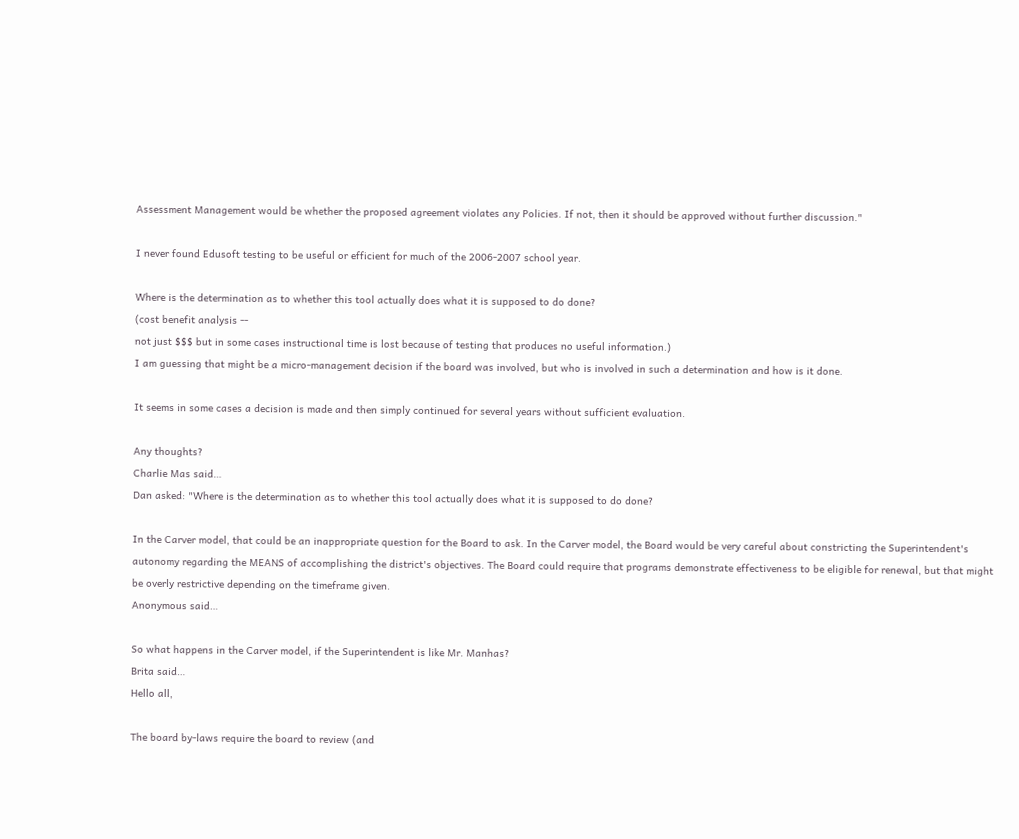Assessment Management would be whether the proposed agreement violates any Policies. If not, then it should be approved without further discussion."

I never found Edusoft testing to be useful or efficient for much of the 2006-2007 school year.

Where is the determination as to whether this tool actually does what it is supposed to do done?
(cost benefit analysis --
not just $$$ but in some cases instructional time is lost because of testing that produces no useful information.)
I am guessing that might be a micro-management decision if the board was involved, but who is involved in such a determination and how is it done.

It seems in some cases a decision is made and then simply continued for several years without sufficient evaluation.

Any thoughts?
Charlie Mas said…
Dan asked: "Where is the determination as to whether this tool actually does what it is supposed to do done?

In the Carver model, that could be an inappropriate question for the Board to ask. In the Carver model, the Board would be very careful about constricting the Superintendent's autonomy regarding the MEANS of accomplishing the district's objectives. The Board could require that programs demonstrate effectiveness to be eligible for renewal, but that might be overly restrictive depending on the timeframe given.
Anonymous said…

So what happens in the Carver model, if the Superintendent is like Mr. Manhas?
Brita said…
Hello all,

The board by-laws require the board to review (and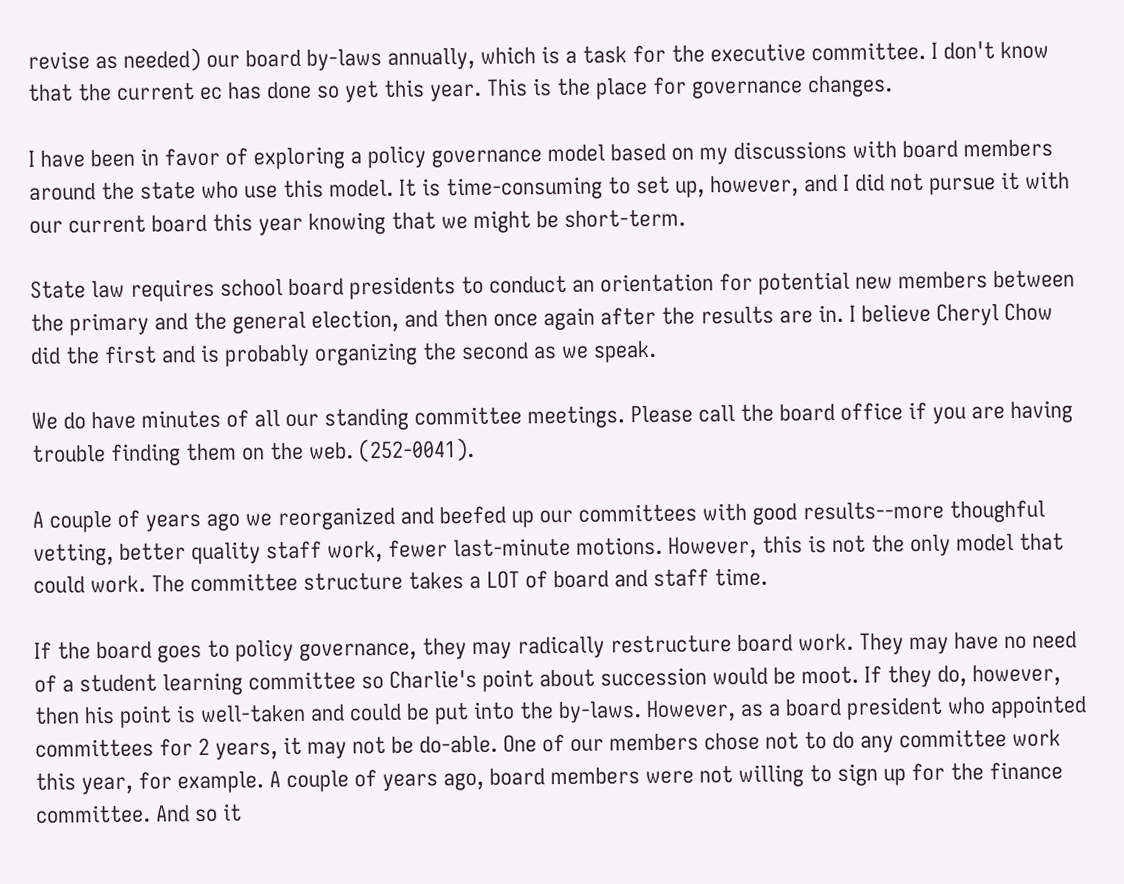revise as needed) our board by-laws annually, which is a task for the executive committee. I don't know that the current ec has done so yet this year. This is the place for governance changes.

I have been in favor of exploring a policy governance model based on my discussions with board members around the state who use this model. It is time-consuming to set up, however, and I did not pursue it with our current board this year knowing that we might be short-term.

State law requires school board presidents to conduct an orientation for potential new members between the primary and the general election, and then once again after the results are in. I believe Cheryl Chow did the first and is probably organizing the second as we speak.

We do have minutes of all our standing committee meetings. Please call the board office if you are having trouble finding them on the web. (252-0041).

A couple of years ago we reorganized and beefed up our committees with good results--more thoughful vetting, better quality staff work, fewer last-minute motions. However, this is not the only model that could work. The committee structure takes a LOT of board and staff time.

If the board goes to policy governance, they may radically restructure board work. They may have no need of a student learning committee so Charlie's point about succession would be moot. If they do, however, then his point is well-taken and could be put into the by-laws. However, as a board president who appointed committees for 2 years, it may not be do-able. One of our members chose not to do any committee work this year, for example. A couple of years ago, board members were not willing to sign up for the finance committee. And so it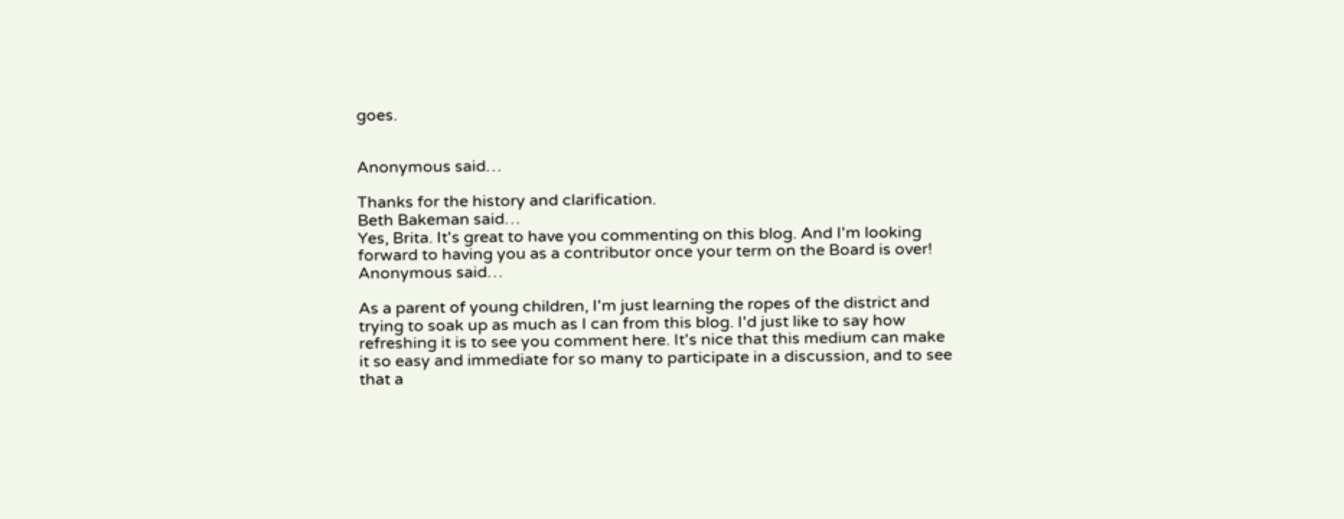goes.


Anonymous said…

Thanks for the history and clarification.
Beth Bakeman said…
Yes, Brita. It's great to have you commenting on this blog. And I'm looking forward to having you as a contributor once your term on the Board is over!
Anonymous said…

As a parent of young children, I'm just learning the ropes of the district and trying to soak up as much as I can from this blog. I'd just like to say how refreshing it is to see you comment here. It's nice that this medium can make it so easy and immediate for so many to participate in a discussion, and to see that a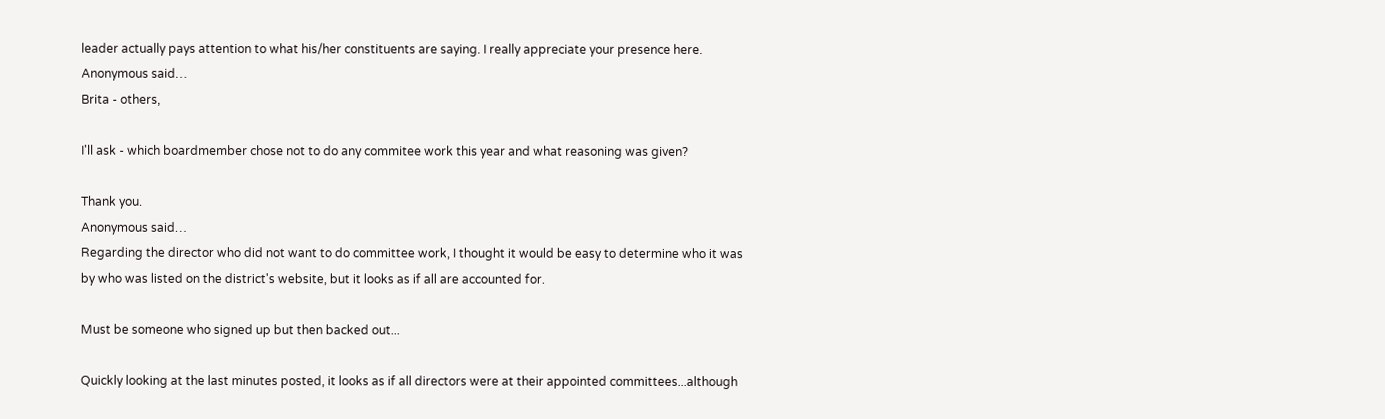leader actually pays attention to what his/her constituents are saying. I really appreciate your presence here.
Anonymous said…
Brita - others,

I'll ask - which boardmember chose not to do any commitee work this year and what reasoning was given?

Thank you.
Anonymous said…
Regarding the director who did not want to do committee work, I thought it would be easy to determine who it was by who was listed on the district's website, but it looks as if all are accounted for.

Must be someone who signed up but then backed out...

Quickly looking at the last minutes posted, it looks as if all directors were at their appointed committees...although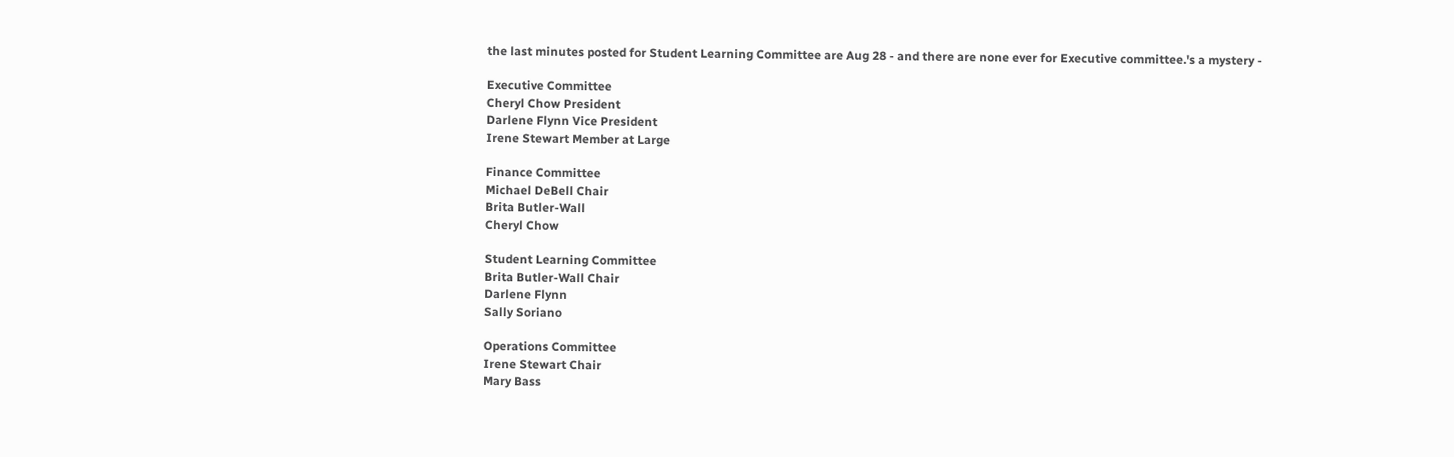the last minutes posted for Student Learning Committee are Aug 28 - and there are none ever for Executive committee.'s a mystery -

Executive Committee
Cheryl Chow President
Darlene Flynn Vice President
Irene Stewart Member at Large

Finance Committee
Michael DeBell Chair
Brita Butler-Wall
Cheryl Chow

Student Learning Committee
Brita Butler-Wall Chair
Darlene Flynn
Sally Soriano

Operations Committee
Irene Stewart Chair
Mary Bass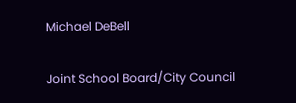Michael DeBell

Joint School Board/City Council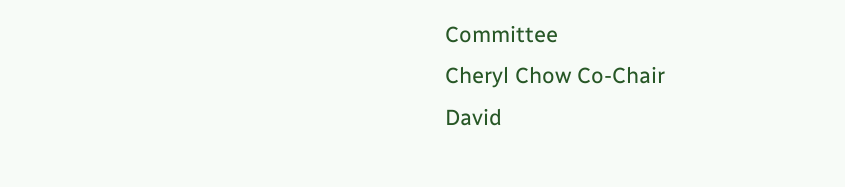Committee
Cheryl Chow Co-Chair
David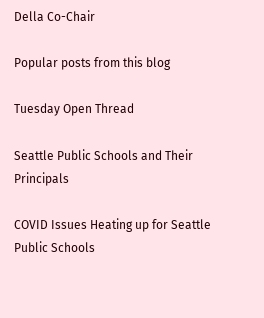Della Co-Chair

Popular posts from this blog

Tuesday Open Thread

Seattle Public Schools and Their Principals

COVID Issues Heating up for Seattle Public Schools